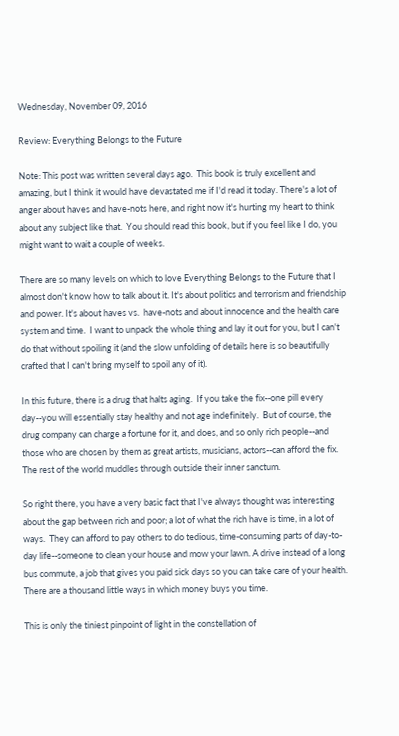Wednesday, November 09, 2016

Review: Everything Belongs to the Future

Note: This post was written several days ago.  This book is truly excellent and amazing, but I think it would have devastated me if I'd read it today. There's a lot of anger about haves and have-nots here, and right now it's hurting my heart to think about any subject like that.  You should read this book, but if you feel like I do, you might want to wait a couple of weeks.

There are so many levels on which to love Everything Belongs to the Future that I almost don't know how to talk about it. It's about politics and terrorism and friendship and power. It's about haves vs.  have-nots and about innocence and the health care system and time.  I want to unpack the whole thing and lay it out for you, but I can't do that without spoiling it (and the slow unfolding of details here is so beautifully crafted that I can't bring myself to spoil any of it).

In this future, there is a drug that halts aging.  If you take the fix--one pill every day--you will essentially stay healthy and not age indefinitely.  But of course, the drug company can charge a fortune for it, and does, and so only rich people--and those who are chosen by them as great artists, musicians, actors--can afford the fix.  The rest of the world muddles through outside their inner sanctum.

So right there, you have a very basic fact that I've always thought was interesting about the gap between rich and poor; a lot of what the rich have is time, in a lot of ways.  They can afford to pay others to do tedious, time-consuming parts of day-to-day life--someone to clean your house and mow your lawn. A drive instead of a long bus commute, a job that gives you paid sick days so you can take care of your health.  There are a thousand little ways in which money buys you time.

This is only the tiniest pinpoint of light in the constellation of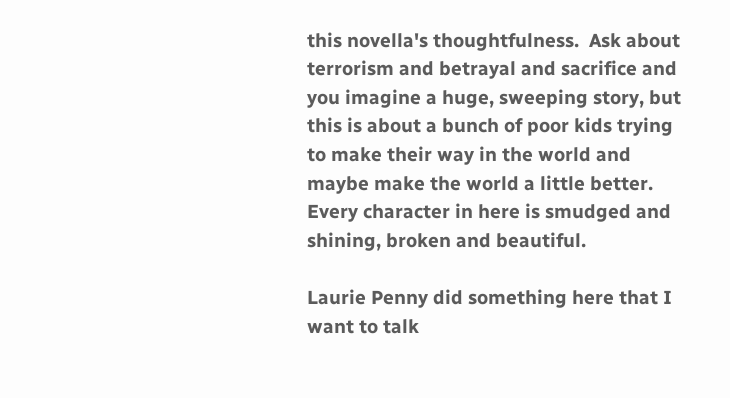this novella's thoughtfulness.  Ask about terrorism and betrayal and sacrifice and you imagine a huge, sweeping story, but this is about a bunch of poor kids trying to make their way in the world and maybe make the world a little better.  Every character in here is smudged and shining, broken and beautiful.

Laurie Penny did something here that I want to talk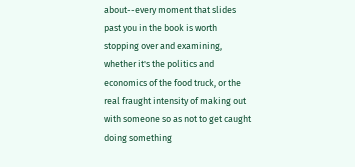about--every moment that slides past you in the book is worth stopping over and examining, whether it's the politics and economics of the food truck, or the real fraught intensity of making out with someone so as not to get caught doing something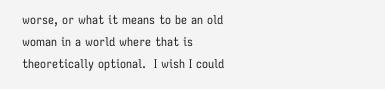worse, or what it means to be an old woman in a world where that is theoretically optional.  I wish I could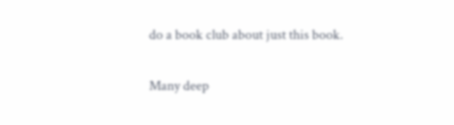do a book club about just this book.

Many deep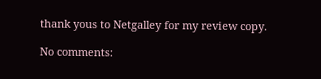thank yous to Netgalley for my review copy.

No comments: